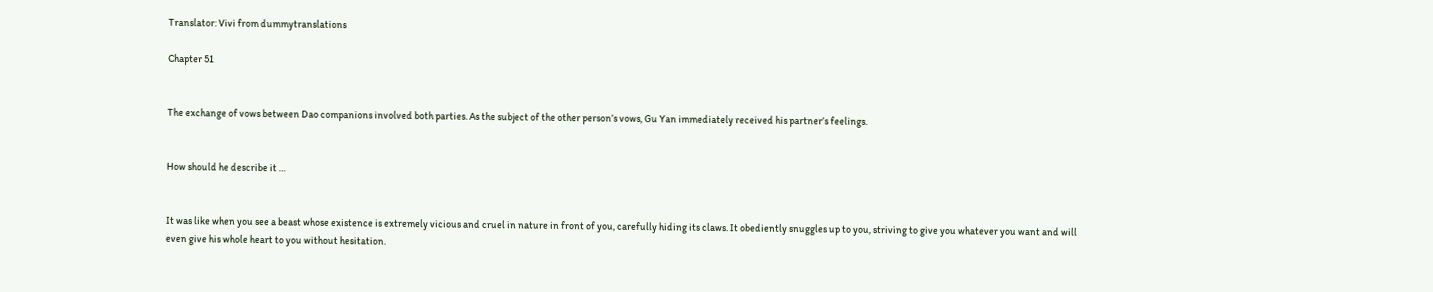Translator: Vivi from dummytranslations

Chapter 51


The exchange of vows between Dao companions involved both parties. As the subject of the other person’s vows, Gu Yan immediately received his partner’s feelings.


How should he describe it …


It was like when you see a beast whose existence is extremely vicious and cruel in nature in front of you, carefully hiding its claws. It obediently snuggles up to you, striving to give you whatever you want and will even give his whole heart to you without hesitation.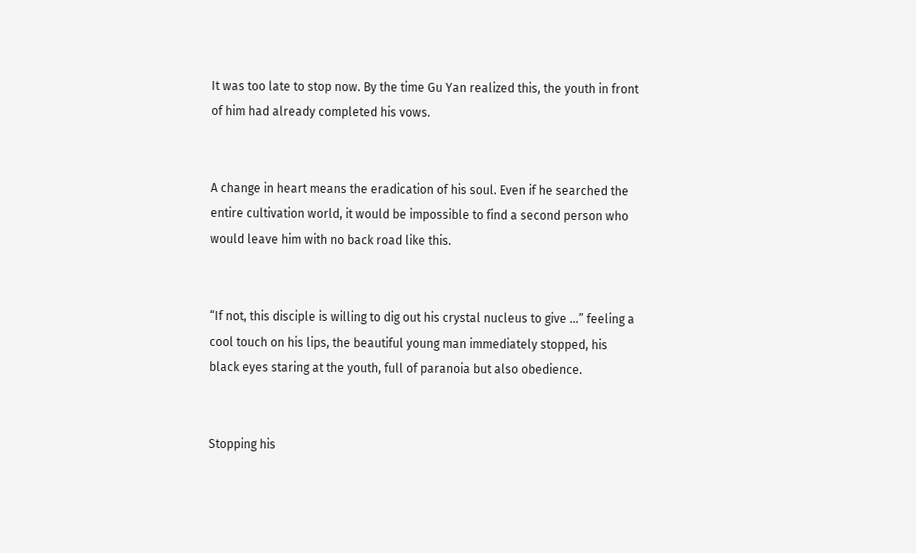It was too late to stop now. By the time Gu Yan realized this, the youth in front of him had already completed his vows.


A change in heart means the eradication of his soul. Even if he searched the entire cultivation world, it would be impossible to find a second person who would leave him with no back road like this.


“If not, this disciple is willing to dig out his crystal nucleus to give …” feeling a cool touch on his lips, the beautiful young man immediately stopped, his black eyes staring at the youth, full of paranoia but also obedience.


Stopping his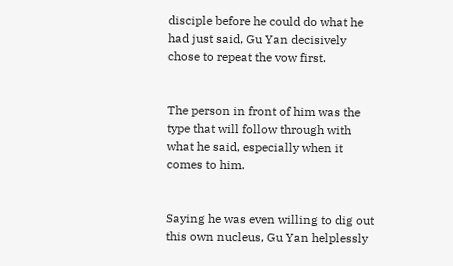disciple before he could do what he had just said, Gu Yan decisively chose to repeat the vow first.


The person in front of him was the type that will follow through with what he said, especially when it comes to him.


Saying he was even willing to dig out this own nucleus, Gu Yan helplessly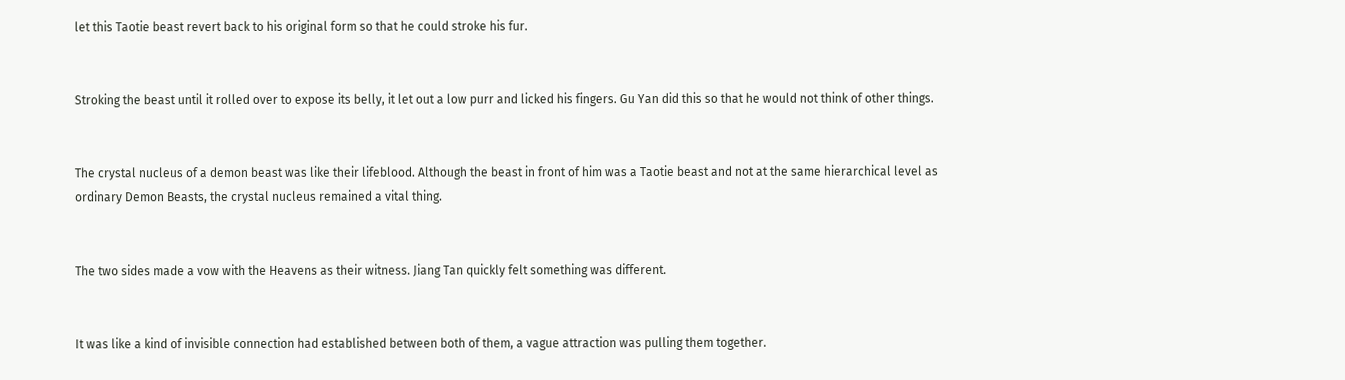let this Taotie beast revert back to his original form so that he could stroke his fur.


Stroking the beast until it rolled over to expose its belly, it let out a low purr and licked his fingers. Gu Yan did this so that he would not think of other things.


The crystal nucleus of a demon beast was like their lifeblood. Although the beast in front of him was a Taotie beast and not at the same hierarchical level as ordinary Demon Beasts, the crystal nucleus remained a vital thing.


The two sides made a vow with the Heavens as their witness. Jiang Tan quickly felt something was different.


It was like a kind of invisible connection had established between both of them, a vague attraction was pulling them together.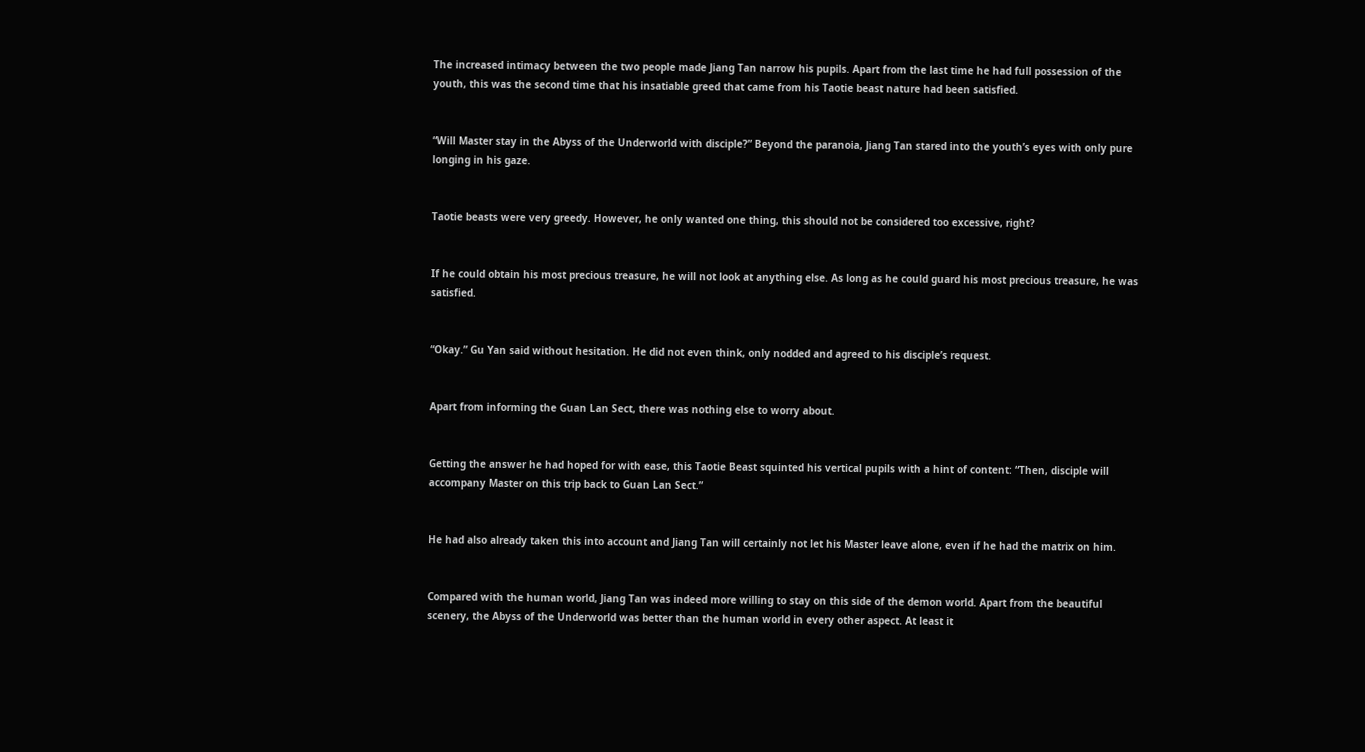The increased intimacy between the two people made Jiang Tan narrow his pupils. Apart from the last time he had full possession of the youth, this was the second time that his insatiable greed that came from his Taotie beast nature had been satisfied.


“Will Master stay in the Abyss of the Underworld with disciple?” Beyond the paranoia, Jiang Tan stared into the youth’s eyes with only pure longing in his gaze.


Taotie beasts were very greedy. However, he only wanted one thing, this should not be considered too excessive, right?


If he could obtain his most precious treasure, he will not look at anything else. As long as he could guard his most precious treasure, he was satisfied.


“Okay.” Gu Yan said without hesitation. He did not even think, only nodded and agreed to his disciple’s request.


Apart from informing the Guan Lan Sect, there was nothing else to worry about.


Getting the answer he had hoped for with ease, this Taotie Beast squinted his vertical pupils with a hint of content: “Then, disciple will accompany Master on this trip back to Guan Lan Sect.”


He had also already taken this into account and Jiang Tan will certainly not let his Master leave alone, even if he had the matrix on him.


Compared with the human world, Jiang Tan was indeed more willing to stay on this side of the demon world. Apart from the beautiful scenery, the Abyss of the Underworld was better than the human world in every other aspect. At least it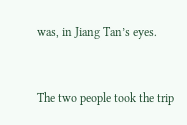was, in Jiang Tan’s eyes.


The two people took the trip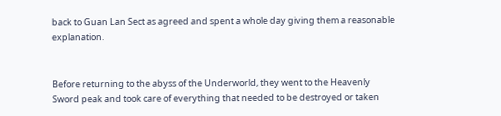back to Guan Lan Sect as agreed and spent a whole day giving them a reasonable explanation.


Before returning to the abyss of the Underworld, they went to the Heavenly Sword peak and took care of everything that needed to be destroyed or taken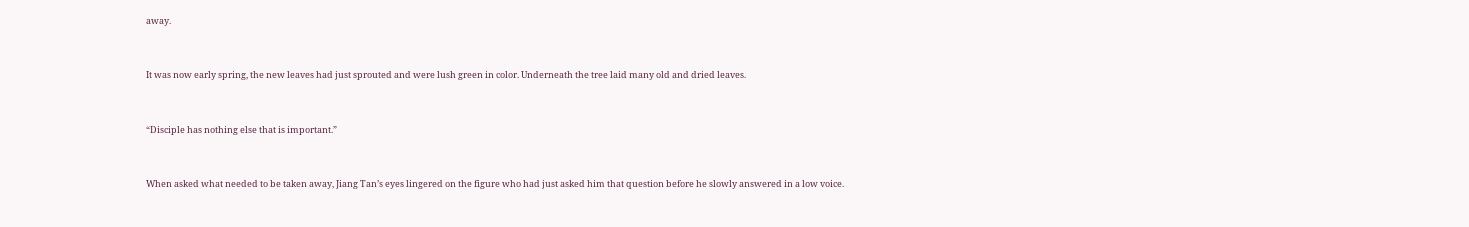away.


It was now early spring, the new leaves had just sprouted and were lush green in color. Underneath the tree laid many old and dried leaves.


“Disciple has nothing else that is important.”


When asked what needed to be taken away, Jiang Tan’s eyes lingered on the figure who had just asked him that question before he slowly answered in a low voice.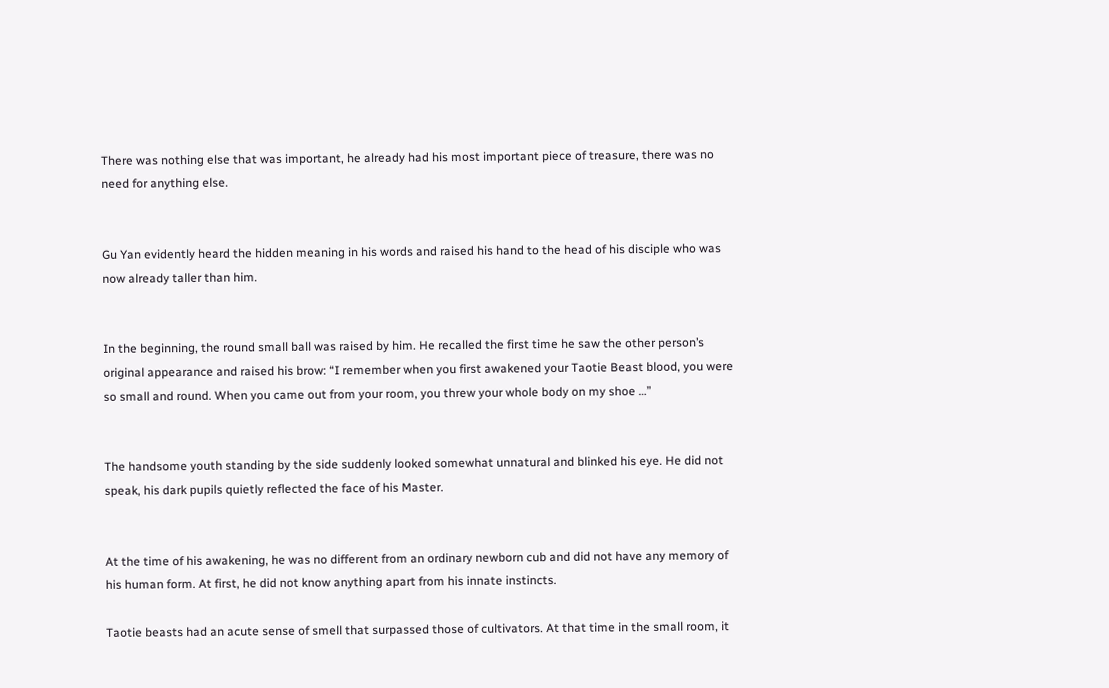There was nothing else that was important, he already had his most important piece of treasure, there was no need for anything else.


Gu Yan evidently heard the hidden meaning in his words and raised his hand to the head of his disciple who was now already taller than him.


In the beginning, the round small ball was raised by him. He recalled the first time he saw the other person’s original appearance and raised his brow: “I remember when you first awakened your Taotie Beast blood, you were so small and round. When you came out from your room, you threw your whole body on my shoe …”


The handsome youth standing by the side suddenly looked somewhat unnatural and blinked his eye. He did not speak, his dark pupils quietly reflected the face of his Master.


At the time of his awakening, he was no different from an ordinary newborn cub and did not have any memory of his human form. At first, he did not know anything apart from his innate instincts.

Taotie beasts had an acute sense of smell that surpassed those of cultivators. At that time in the small room, it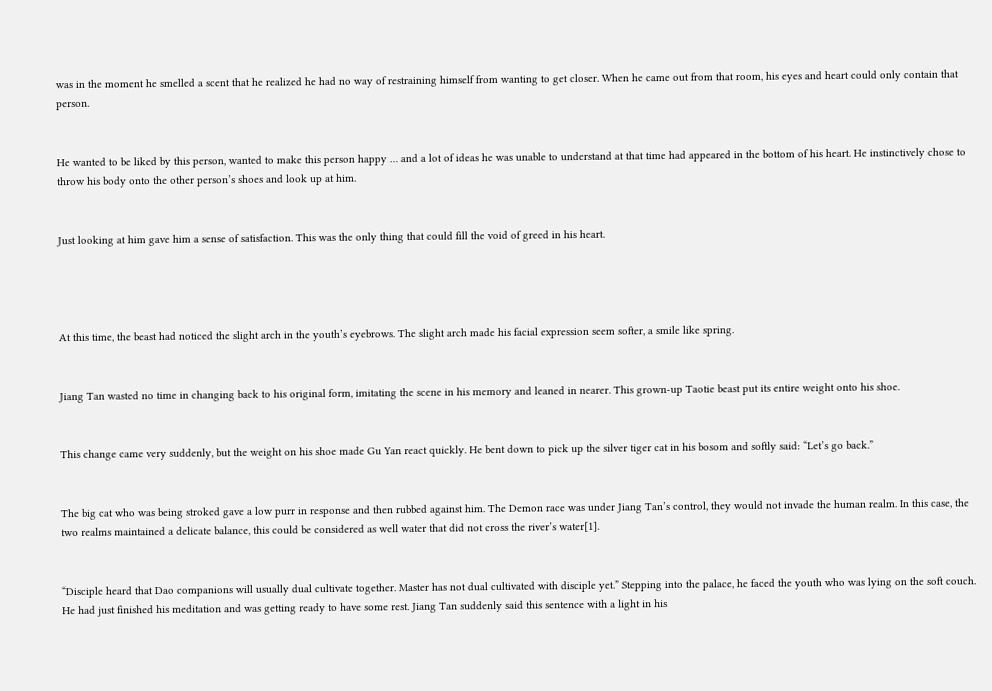was in the moment he smelled a scent that he realized he had no way of restraining himself from wanting to get closer. When he came out from that room, his eyes and heart could only contain that person.


He wanted to be liked by this person, wanted to make this person happy … and a lot of ideas he was unable to understand at that time had appeared in the bottom of his heart. He instinctively chose to throw his body onto the other person’s shoes and look up at him.


Just looking at him gave him a sense of satisfaction. This was the only thing that could fill the void of greed in his heart.




At this time, the beast had noticed the slight arch in the youth’s eyebrows. The slight arch made his facial expression seem softer, a smile like spring.


Jiang Tan wasted no time in changing back to his original form, imitating the scene in his memory and leaned in nearer. This grown-up Taotie beast put its entire weight onto his shoe.


This change came very suddenly, but the weight on his shoe made Gu Yan react quickly. He bent down to pick up the silver tiger cat in his bosom and softly said: “Let’s go back.”


The big cat who was being stroked gave a low purr in response and then rubbed against him. The Demon race was under Jiang Tan’s control, they would not invade the human realm. In this case, the two realms maintained a delicate balance, this could be considered as well water that did not cross the river’s water[1].


“Disciple heard that Dao companions will usually dual cultivate together. Master has not dual cultivated with disciple yet.” Stepping into the palace, he faced the youth who was lying on the soft couch. He had just finished his meditation and was getting ready to have some rest. Jiang Tan suddenly said this sentence with a light in his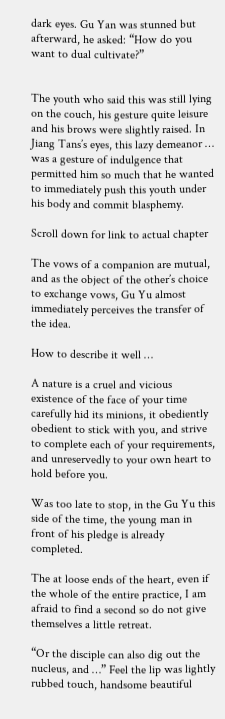dark eyes. Gu Yan was stunned but afterward, he asked: “How do you want to dual cultivate?”


The youth who said this was still lying on the couch, his gesture quite leisure and his brows were slightly raised. In Jiang Tans’s eyes, this lazy demeanor … was a gesture of indulgence that permitted him so much that he wanted to immediately push this youth under his body and commit blasphemy.

Scroll down for link to actual chapter

The vows of a companion are mutual, and as the object of the other’s choice to exchange vows, Gu Yu almost immediately perceives the transfer of the idea.

How to describe it well …

A nature is a cruel and vicious existence of the face of your time carefully hid its minions, it obediently obedient to stick with you, and strive to complete each of your requirements, and unreservedly to your own heart to hold before you.

Was too late to stop, in the Gu Yu this side of the time, the young man in front of his pledge is already completed.

The at loose ends of the heart, even if the whole of the entire practice, I am afraid to find a second so do not give themselves a little retreat.

“Or the disciple can also dig out the nucleus, and …” Feel the lip was lightly rubbed touch, handsome beautiful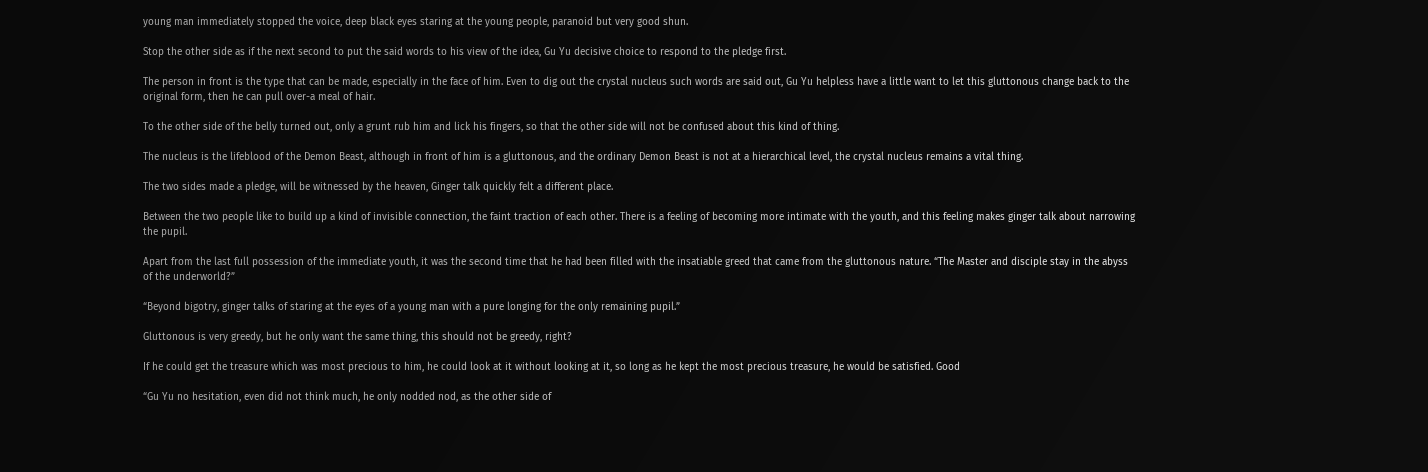young man immediately stopped the voice, deep black eyes staring at the young people, paranoid but very good shun.

Stop the other side as if the next second to put the said words to his view of the idea, Gu Yu decisive choice to respond to the pledge first.

The person in front is the type that can be made, especially in the face of him. Even to dig out the crystal nucleus such words are said out, Gu Yu helpless have a little want to let this gluttonous change back to the original form, then he can pull over-a meal of hair.

To the other side of the belly turned out, only a grunt rub him and lick his fingers, so that the other side will not be confused about this kind of thing.

The nucleus is the lifeblood of the Demon Beast, although in front of him is a gluttonous, and the ordinary Demon Beast is not at a hierarchical level, the crystal nucleus remains a vital thing.

The two sides made a pledge, will be witnessed by the heaven, Ginger talk quickly felt a different place.

Between the two people like to build up a kind of invisible connection, the faint traction of each other. There is a feeling of becoming more intimate with the youth, and this feeling makes ginger talk about narrowing the pupil.

Apart from the last full possession of the immediate youth, it was the second time that he had been filled with the insatiable greed that came from the gluttonous nature. “The Master and disciple stay in the abyss of the underworld?”

“Beyond bigotry, ginger talks of staring at the eyes of a young man with a pure longing for the only remaining pupil.”

Gluttonous is very greedy, but he only want the same thing, this should not be greedy, right?

If he could get the treasure which was most precious to him, he could look at it without looking at it, so long as he kept the most precious treasure, he would be satisfied. Good

“Gu Yu no hesitation, even did not think much, he only nodded nod, as the other side of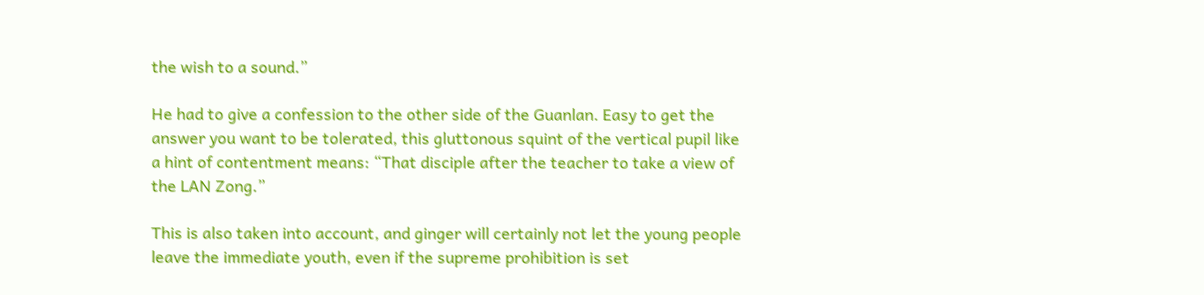the wish to a sound.”

He had to give a confession to the other side of the Guanlan. Easy to get the answer you want to be tolerated, this gluttonous squint of the vertical pupil like a hint of contentment means: “That disciple after the teacher to take a view of the LAN Zong.”

This is also taken into account, and ginger will certainly not let the young people leave the immediate youth, even if the supreme prohibition is set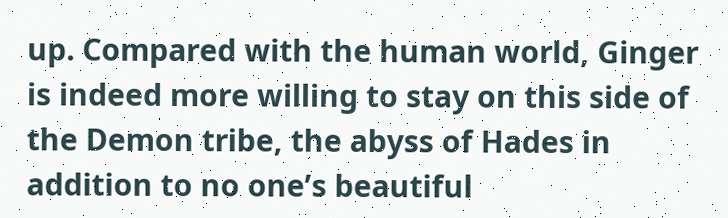up. Compared with the human world, Ginger is indeed more willing to stay on this side of the Demon tribe, the abyss of Hades in addition to no one’s beautiful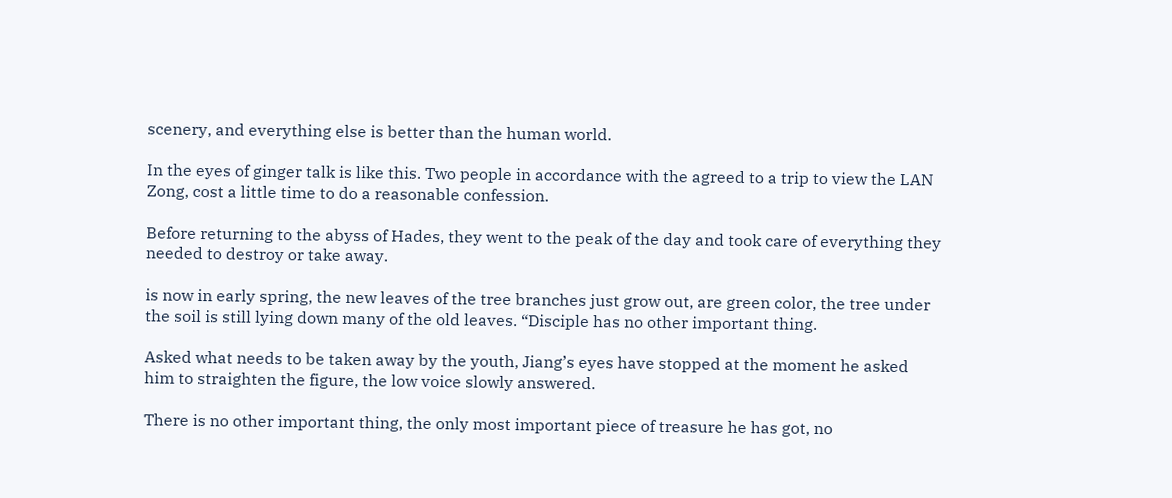scenery, and everything else is better than the human world.

In the eyes of ginger talk is like this. Two people in accordance with the agreed to a trip to view the LAN Zong, cost a little time to do a reasonable confession.

Before returning to the abyss of Hades, they went to the peak of the day and took care of everything they needed to destroy or take away.

is now in early spring, the new leaves of the tree branches just grow out, are green color, the tree under the soil is still lying down many of the old leaves. “Disciple has no other important thing.

Asked what needs to be taken away by the youth, Jiang’s eyes have stopped at the moment he asked him to straighten the figure, the low voice slowly answered.

There is no other important thing, the only most important piece of treasure he has got, no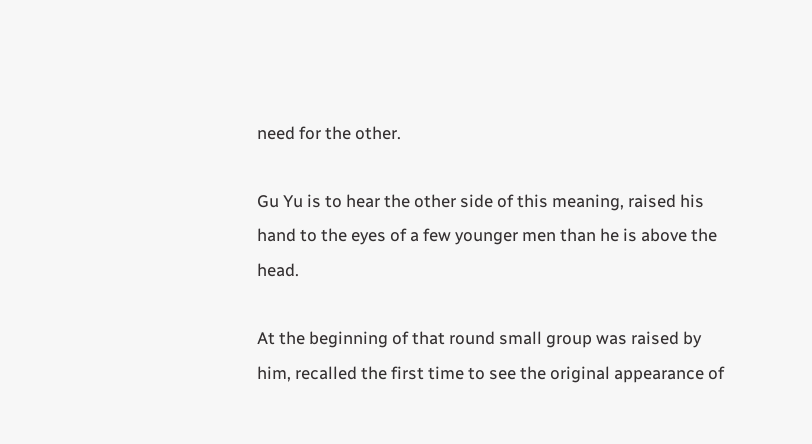need for the other.

Gu Yu is to hear the other side of this meaning, raised his hand to the eyes of a few younger men than he is above the head.

At the beginning of that round small group was raised by him, recalled the first time to see the original appearance of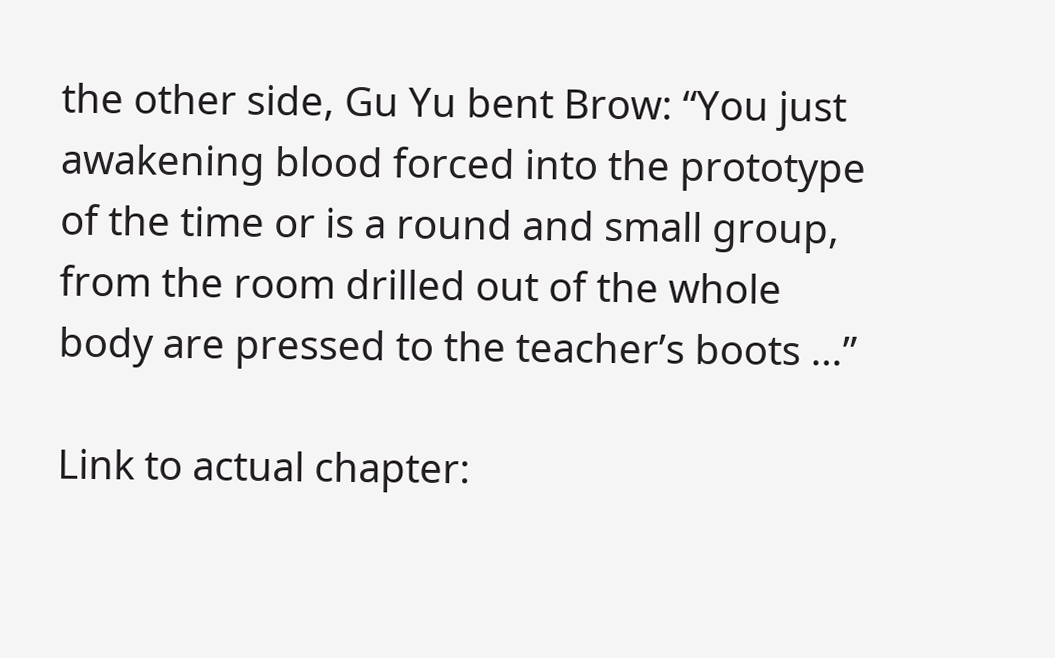the other side, Gu Yu bent Brow: “You just awakening blood forced into the prototype of the time or is a round and small group, from the room drilled out of the whole body are pressed to the teacher’s boots …”

Link to actual chapter: